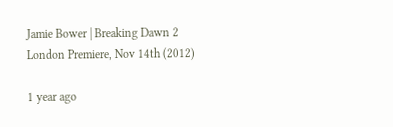Jamie Bower | Breaking Dawn 2 London Premiere, Nov 14th (2012)

1 year ago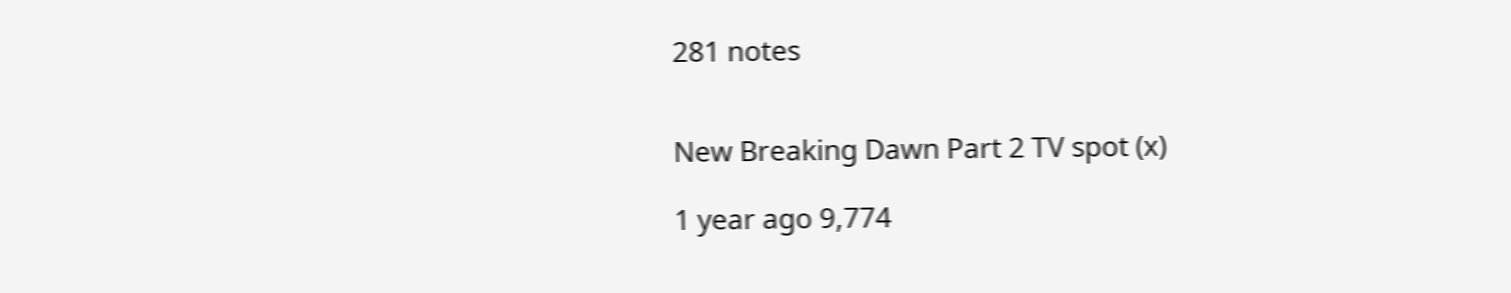281 notes


New Breaking Dawn Part 2 TV spot (x)

1 year ago 9,774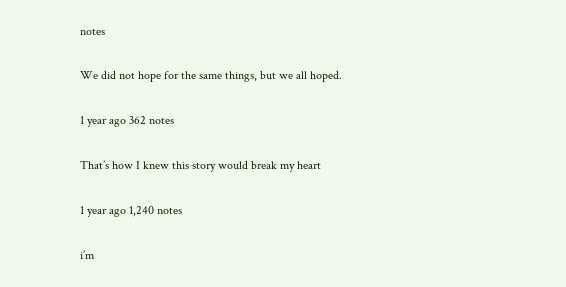notes

We did not hope for the same things, but we all hoped.

1 year ago 362 notes

That’s how I knew this story would break my heart

1 year ago 1,240 notes

i’m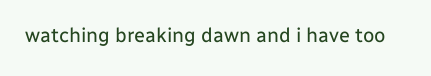watching breaking dawn and i have too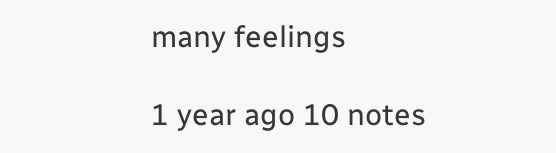many feelings

1 year ago 10 notes